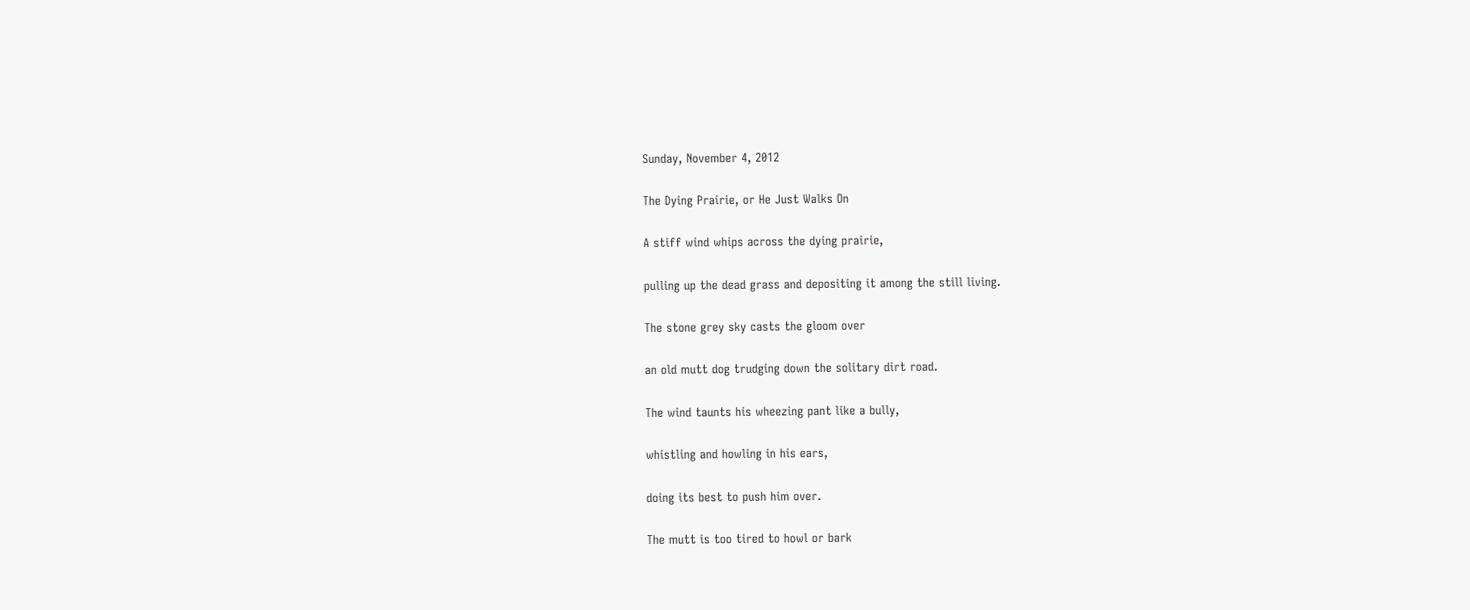Sunday, November 4, 2012

The Dying Prairie, or He Just Walks On

A stiff wind whips across the dying prairie,

pulling up the dead grass and depositing it among the still living.

The stone grey sky casts the gloom over

an old mutt dog trudging down the solitary dirt road.

The wind taunts his wheezing pant like a bully,

whistling and howling in his ears,

doing its best to push him over.

The mutt is too tired to howl or bark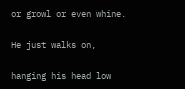or growl or even whine.

He just walks on,

hanging his head low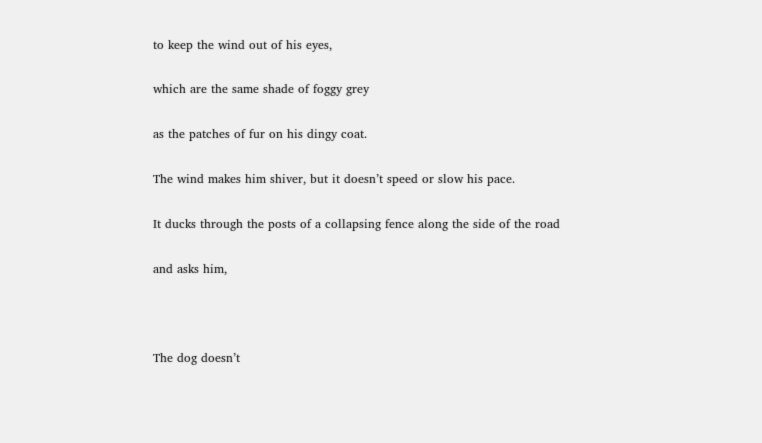to keep the wind out of his eyes,

which are the same shade of foggy grey

as the patches of fur on his dingy coat.

The wind makes him shiver, but it doesn’t speed or slow his pace.

It ducks through the posts of a collapsing fence along the side of the road

and asks him,



The dog doesn’t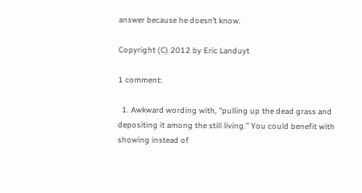answer because he doesn’t know.

Copyright (C) 2012 by Eric Landuyt

1 comment:

  1. Awkward wording with, "pulling up the dead grass and depositing it among the still living." You could benefit with showing instead of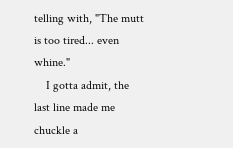telling with, "The mutt is too tired... even whine."
    I gotta admit, the last line made me chuckle a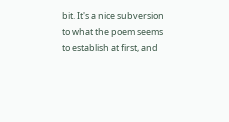bit. It's a nice subversion to what the poem seems to establish at first, and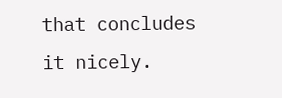that concludes it nicely.